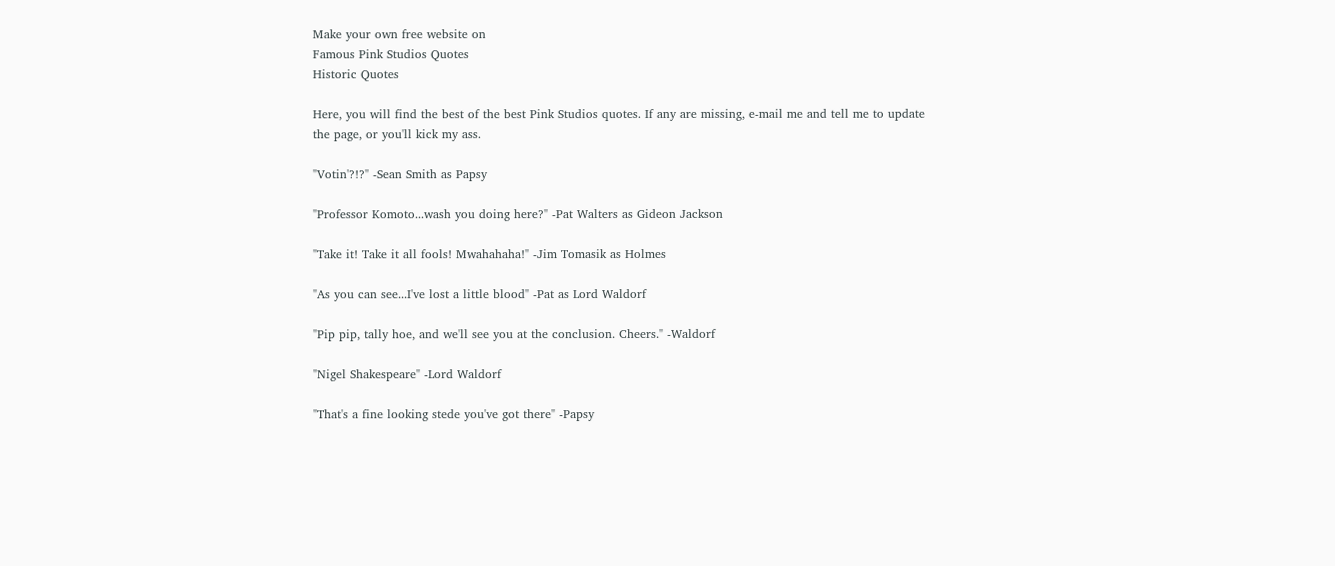Make your own free website on
Famous Pink Studios Quotes
Historic Quotes

Here, you will find the best of the best Pink Studios quotes. If any are missing, e-mail me and tell me to update the page, or you'll kick my ass.

"Votin'?!?" -Sean Smith as Papsy

"Professor Komoto...wash you doing here?" -Pat Walters as Gideon Jackson

"Take it! Take it all fools! Mwahahaha!" -Jim Tomasik as Holmes

"As you can see...I've lost a little blood" -Pat as Lord Waldorf

"Pip pip, tally hoe, and we'll see you at the conclusion. Cheers." -Waldorf

"Nigel Shakespeare" -Lord Waldorf

"That's a fine looking stede you've got there" -Papsy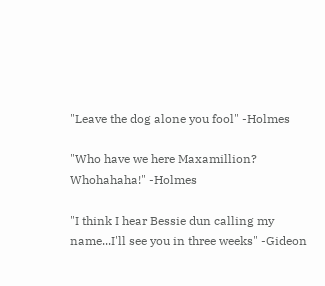"Leave the dog alone you fool" -Holmes

"Who have we here Maxamillion? Whohahaha!" -Holmes

"I think I hear Bessie dun calling my name...I'll see you in three weeks" -Gideon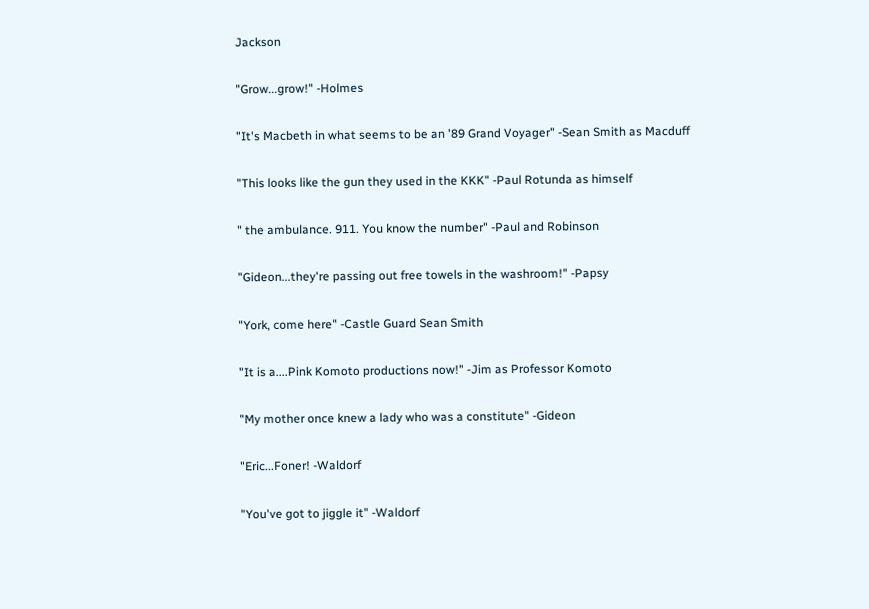Jackson

"Grow...grow!" -Holmes

"It's Macbeth in what seems to be an '89 Grand Voyager" -Sean Smith as Macduff

"This looks like the gun they used in the KKK" -Paul Rotunda as himself

" the ambulance. 911. You know the number" -Paul and Robinson

"Gideon...they're passing out free towels in the washroom!" -Papsy

"York, come here" -Castle Guard Sean Smith

"It is a....Pink Komoto productions now!" -Jim as Professor Komoto

"My mother once knew a lady who was a constitute" -Gideon

"Eric...Foner! -Waldorf

"You've got to jiggle it" -Waldorf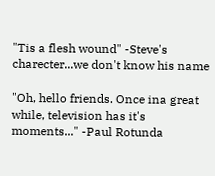"Tis a flesh wound" -Steve's charecter...we don't know his name

"Oh, hello friends. Once ina great while, television has it's moments..." -Paul Rotunda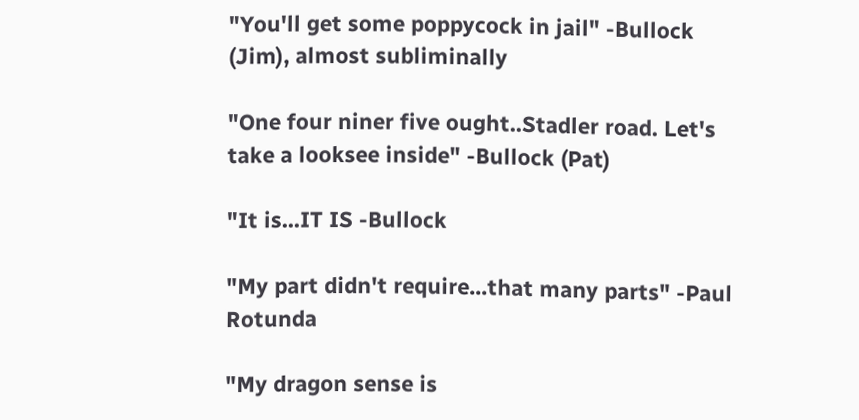"You'll get some poppycock in jail" -Bullock (Jim), almost subliminally

"One four niner five ought..Stadler road. Let's take a looksee inside" -Bullock (Pat)

"It is...IT IS -Bullock

"My part didn't require...that many parts" -Paul Rotunda

"My dragon sense is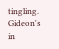tingling. Gideon's in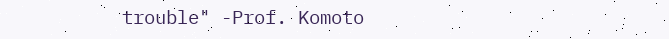trouble" -Prof. Komoto